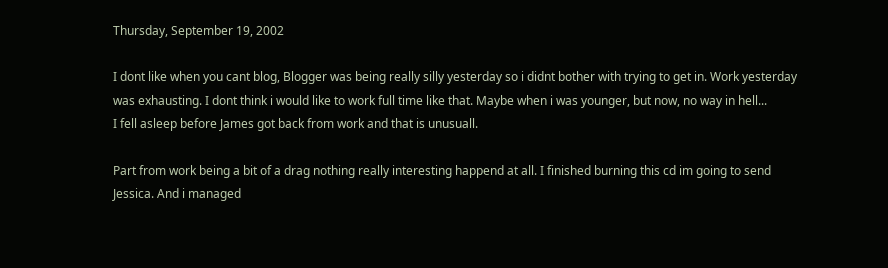Thursday, September 19, 2002

I dont like when you cant blog, Blogger was being really silly yesterday so i didnt bother with trying to get in. Work yesterday was exhausting. I dont think i would like to work full time like that. Maybe when i was younger, but now, no way in hell...
I fell asleep before James got back from work and that is unusuall.

Part from work being a bit of a drag nothing really interesting happend at all. I finished burning this cd im going to send Jessica. And i managed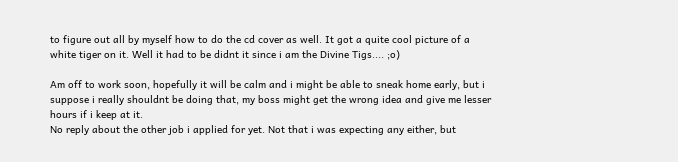to figure out all by myself how to do the cd cover as well. It got a quite cool picture of a white tiger on it. Well it had to be didnt it since i am the Divine Tigs.... ;o)

Am off to work soon, hopefully it will be calm and i might be able to sneak home early, but i suppose i really shouldnt be doing that, my boss might get the wrong idea and give me lesser hours if i keep at it.
No reply about the other job i applied for yet. Not that i was expecting any either, but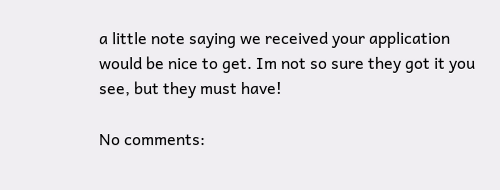a little note saying we received your application would be nice to get. Im not so sure they got it you see, but they must have!

No comments: